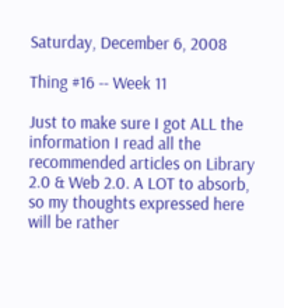Saturday, December 6, 2008

Thing #16 -- Week 11

Just to make sure I got ALL the information I read all the recommended articles on Library 2.0 & Web 2.0. A LOT to absorb, so my thoughts expressed here will be rather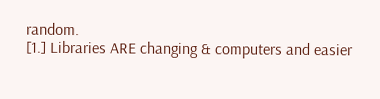random.
[1.] Libraries ARE changing & computers and easier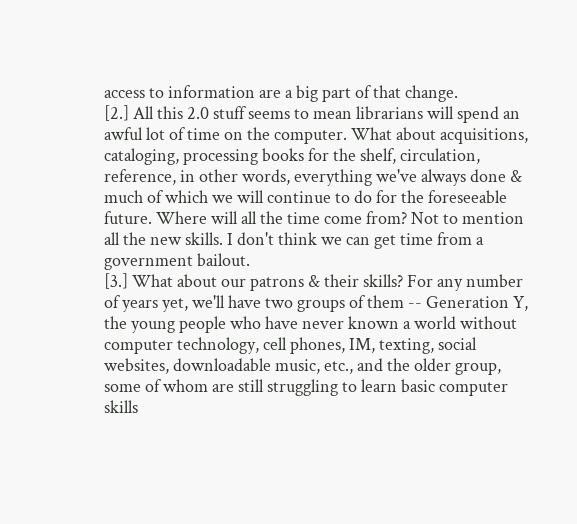access to information are a big part of that change.
[2.] All this 2.0 stuff seems to mean librarians will spend an awful lot of time on the computer. What about acquisitions, cataloging, processing books for the shelf, circulation, reference, in other words, everything we've always done & much of which we will continue to do for the foreseeable future. Where will all the time come from? Not to mention all the new skills. I don't think we can get time from a government bailout.
[3.] What about our patrons & their skills? For any number of years yet, we'll have two groups of them -- Generation Y, the young people who have never known a world without computer technology, cell phones, IM, texting, social websites, downloadable music, etc., and the older group, some of whom are still struggling to learn basic computer skills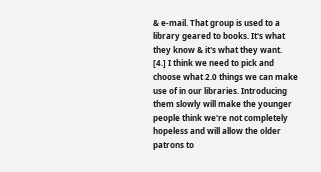& e-mail. That group is used to a library geared to books. It's what they know & it's what they want.
[4.] I think we need to pick and choose what 2.0 things we can make use of in our libraries. Introducing them slowly will make the younger people think we're not completely hopeless and will allow the older patrons to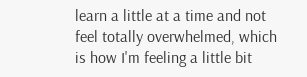learn a little at a time and not feel totally overwhelmed, which is how I'm feeling a little bit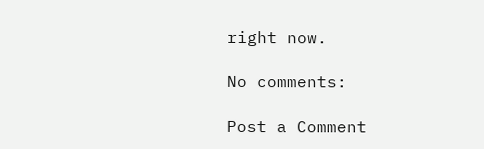right now.

No comments:

Post a Comment